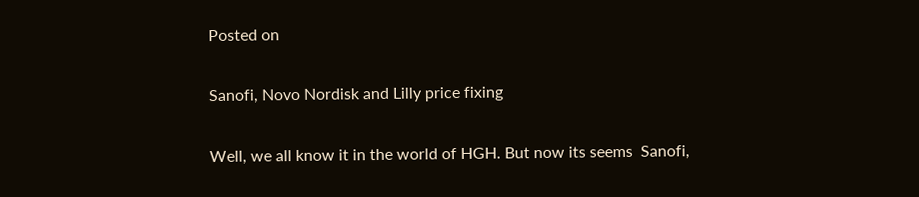Posted on

Sanofi, Novo Nordisk and Lilly price fixing

Well, we all know it in the world of HGH. But now its seems  Sanofi,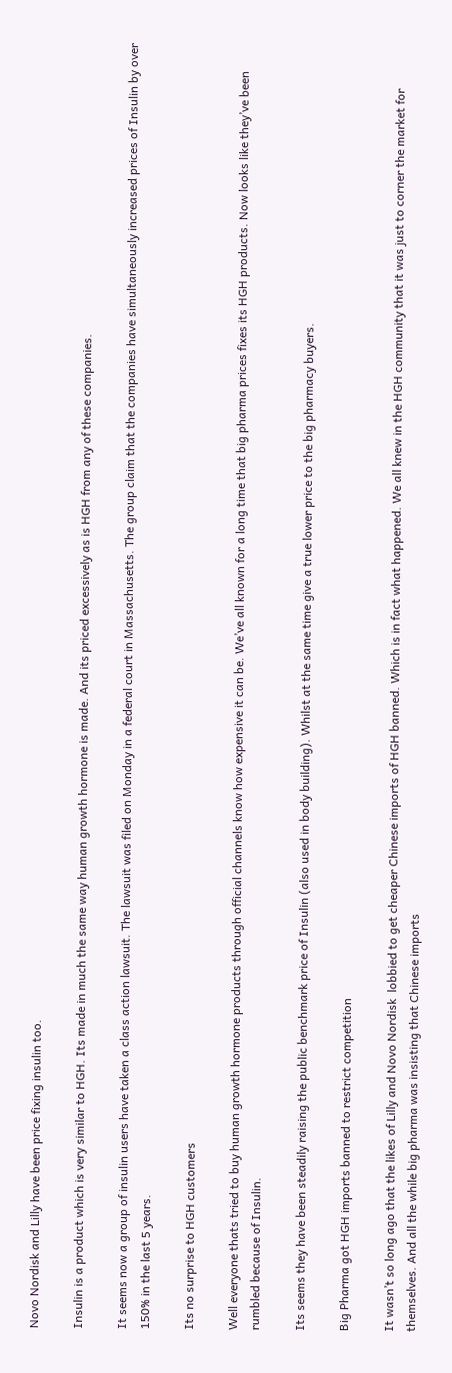Novo Nordisk and Lilly have been price fixing insulin too.

Insulin is a product which is very similar to HGH. Its made in much the same way human growth hormone is made. And its priced excessively as is HGH from any of these companies.

It seems now a group of insulin users have taken a class action lawsuit. The lawsuit was filed on Monday in a federal court in Massachusetts. The group claim that the companies have simultaneously increased prices of Insulin by over 150% in the last 5 years.

Its no surprise to HGH customers

Well everyone thats tried to buy human growth hormone products through official channels know how expensive it can be. We’ve all known for a long time that big pharma prices fixes its HGH products. Now looks like they’ve been rumbled because of Insulin.

Its seems they have been steadily raising the public benchmark price of Insulin (also used in body building). Whilst at the same time give a true lower price to the big pharmacy buyers.

Big Pharma got HGH imports banned to restrict competition

It wasn’t so long ago that the likes of Lilly and Novo Nordisk  lobbied to get cheaper Chinese imports of HGH banned. Which is in fact what happened. We all knew in the HGH community that it was just to corner the market for themselves. And all the while big pharma was insisting that Chinese imports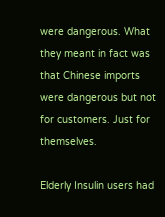were dangerous. What they meant in fact was that Chinese imports were dangerous but not for customers. Just for themselves.

Elderly Insulin users had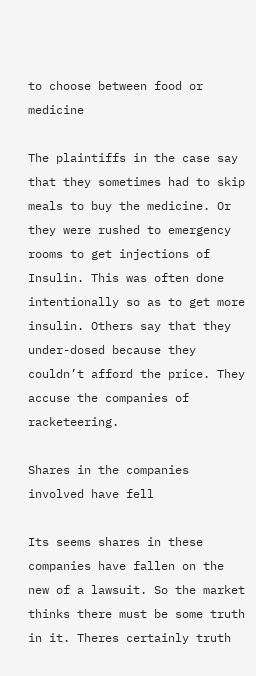to choose between food or medicine

The plaintiffs in the case say that they sometimes had to skip meals to buy the medicine. Or they were rushed to emergency rooms to get injections of Insulin. This was often done intentionally so as to get more insulin. Others say that they under-dosed because they couldn’t afford the price. They accuse the companies of racketeering.

Shares in the companies involved have fell

Its seems shares in these companies have fallen on the new of a lawsuit. So the market thinks there must be some truth in it. Theres certainly truth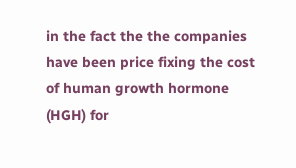in the fact the the companies have been price fixing the cost of human growth hormone (HGH) for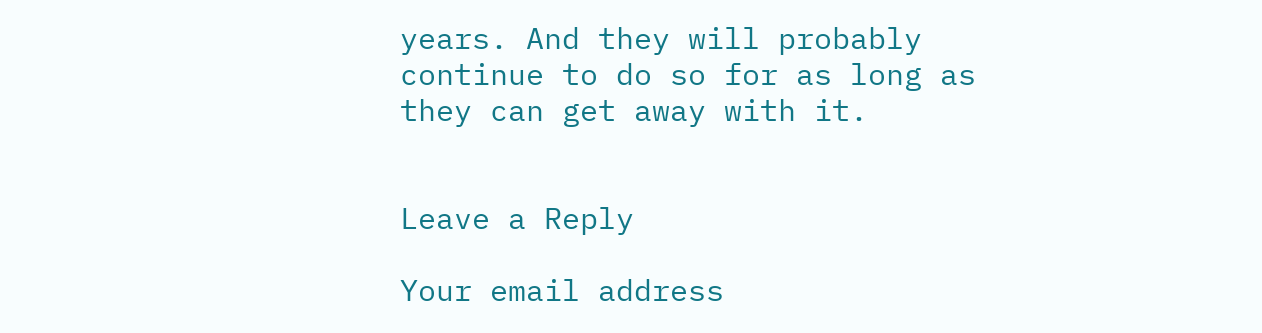years. And they will probably continue to do so for as long as they can get away with it.


Leave a Reply

Your email address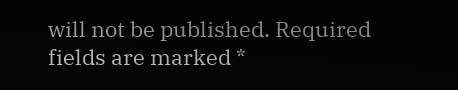will not be published. Required fields are marked *